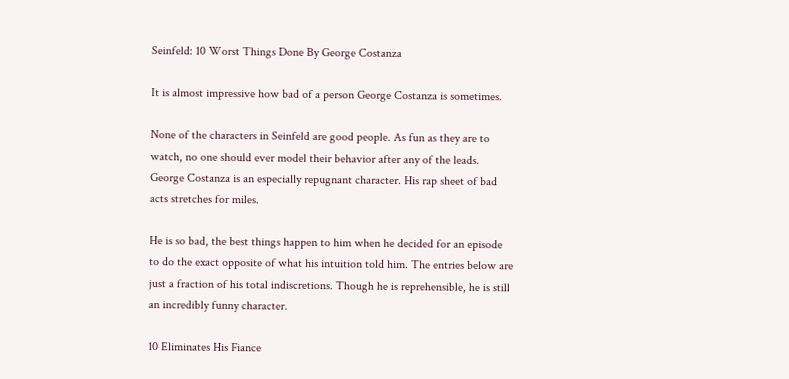Seinfeld: 10 Worst Things Done By George Costanza

It is almost impressive how bad of a person George Costanza is sometimes.

None of the characters in Seinfeld are good people. As fun as they are to watch, no one should ever model their behavior after any of the leads. George Costanza is an especially repugnant character. His rap sheet of bad acts stretches for miles.

He is so bad, the best things happen to him when he decided for an episode to do the exact opposite of what his intuition told him. The entries below are just a fraction of his total indiscretions. Though he is reprehensible, he is still an incredibly funny character.

10 Eliminates His Fiance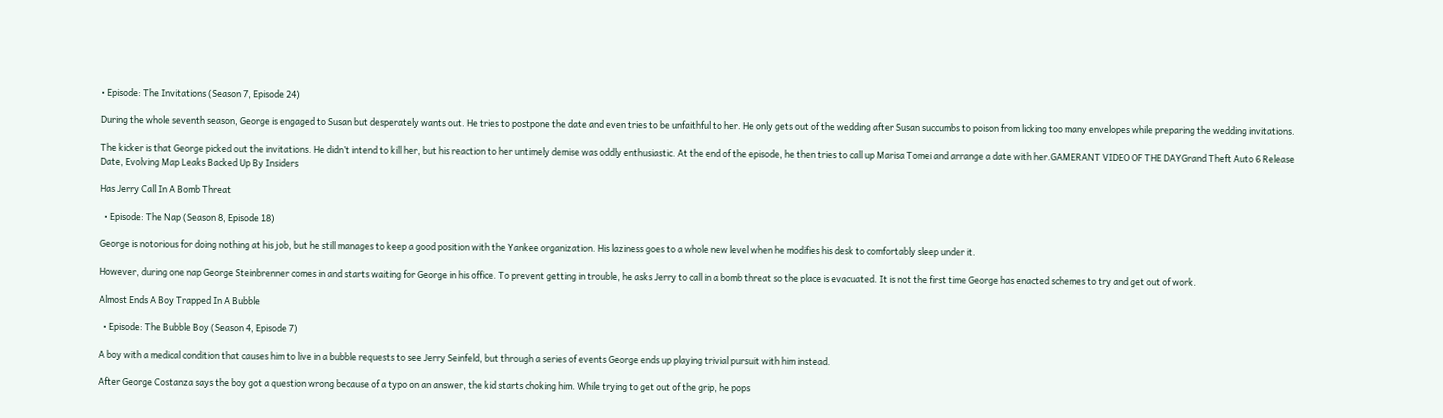• Episode: The Invitations (Season 7, Episode 24)

During the whole seventh season, George is engaged to Susan but desperately wants out. He tries to postpone the date and even tries to be unfaithful to her. He only gets out of the wedding after Susan succumbs to poison from licking too many envelopes while preparing the wedding invitations.

The kicker is that George picked out the invitations. He didn’t intend to kill her, but his reaction to her untimely demise was oddly enthusiastic. At the end of the episode, he then tries to call up Marisa Tomei and arrange a date with her.GAMERANT VIDEO OF THE DAYGrand Theft Auto 6 Release Date, Evolving Map Leaks Backed Up By Insiders

Has Jerry Call In A Bomb Threat

  • Episode: The Nap (Season 8, Episode 18)

George is notorious for doing nothing at his job, but he still manages to keep a good position with the Yankee organization. His laziness goes to a whole new level when he modifies his desk to comfortably sleep under it.

However, during one nap George Steinbrenner comes in and starts waiting for George in his office. To prevent getting in trouble, he asks Jerry to call in a bomb threat so the place is evacuated. It is not the first time George has enacted schemes to try and get out of work.

Almost Ends A Boy Trapped In A Bubble

  • Episode: The Bubble Boy (Season 4, Episode 7)

A boy with a medical condition that causes him to live in a bubble requests to see Jerry Seinfeld, but through a series of events George ends up playing trivial pursuit with him instead.

After George Costanza says the boy got a question wrong because of a typo on an answer, the kid starts choking him. While trying to get out of the grip, he pops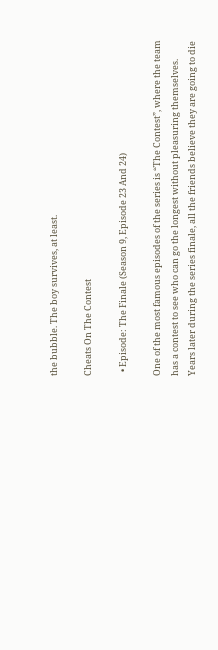the bubble. The boy survives, at least.

Cheats On The Contest

  • Episode: The Finale (Season 9, Episode 23 And 24)

One of the most famous episodes of the series is “The Contest”, where the team has a contest to see who can go the longest without pleasuring themselves. Years later during the series finale, all the friends believe they are going to die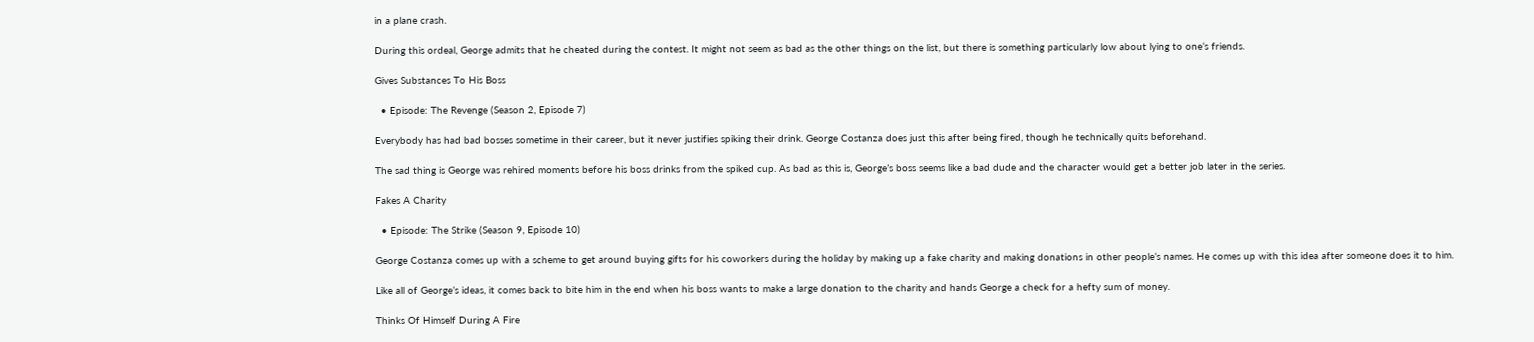in a plane crash.

During this ordeal, George admits that he cheated during the contest. It might not seem as bad as the other things on the list, but there is something particularly low about lying to one’s friends.

Gives Substances To His Boss

  • Episode: The Revenge (Season 2, Episode 7)

Everybody has had bad bosses sometime in their career, but it never justifies spiking their drink. George Costanza does just this after being fired, though he technically quits beforehand.

The sad thing is George was rehired moments before his boss drinks from the spiked cup. As bad as this is, George’s boss seems like a bad dude and the character would get a better job later in the series.

Fakes A Charity

  • Episode: The Strike (Season 9, Episode 10)

George Costanza comes up with a scheme to get around buying gifts for his coworkers during the holiday by making up a fake charity and making donations in other people’s names. He comes up with this idea after someone does it to him.

Like all of George’s ideas, it comes back to bite him in the end when his boss wants to make a large donation to the charity and hands George a check for a hefty sum of money.

Thinks Of Himself During A Fire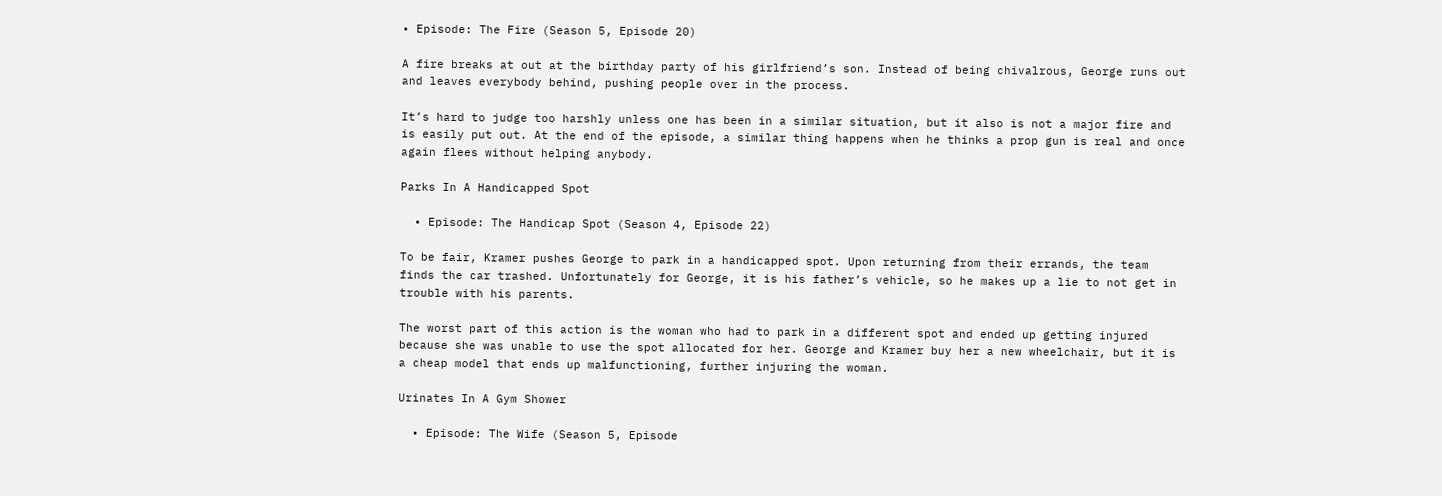• Episode: The Fire (Season 5, Episode 20)

A fire breaks at out at the birthday party of his girlfriend’s son. Instead of being chivalrous, George runs out and leaves everybody behind, pushing people over in the process.

It’s hard to judge too harshly unless one has been in a similar situation, but it also is not a major fire and is easily put out. At the end of the episode, a similar thing happens when he thinks a prop gun is real and once again flees without helping anybody.

Parks In A Handicapped Spot

  • Episode: The Handicap Spot (Season 4, Episode 22)

To be fair, Kramer pushes George to park in a handicapped spot. Upon returning from their errands, the team finds the car trashed. Unfortunately for George, it is his father’s vehicle, so he makes up a lie to not get in trouble with his parents.

The worst part of this action is the woman who had to park in a different spot and ended up getting injured because she was unable to use the spot allocated for her. George and Kramer buy her a new wheelchair, but it is a cheap model that ends up malfunctioning, further injuring the woman.

Urinates In A Gym Shower

  • Episode: The Wife (Season 5, Episode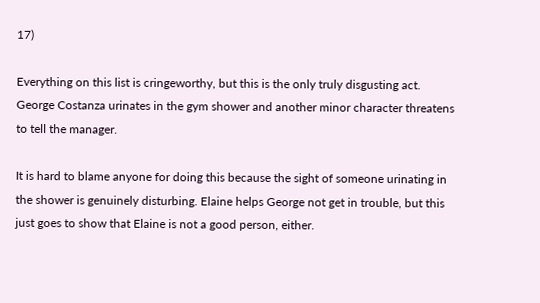17)

Everything on this list is cringeworthy, but this is the only truly disgusting act. George Costanza urinates in the gym shower and another minor character threatens to tell the manager.

It is hard to blame anyone for doing this because the sight of someone urinating in the shower is genuinely disturbing. Elaine helps George not get in trouble, but this just goes to show that Elaine is not a good person, either.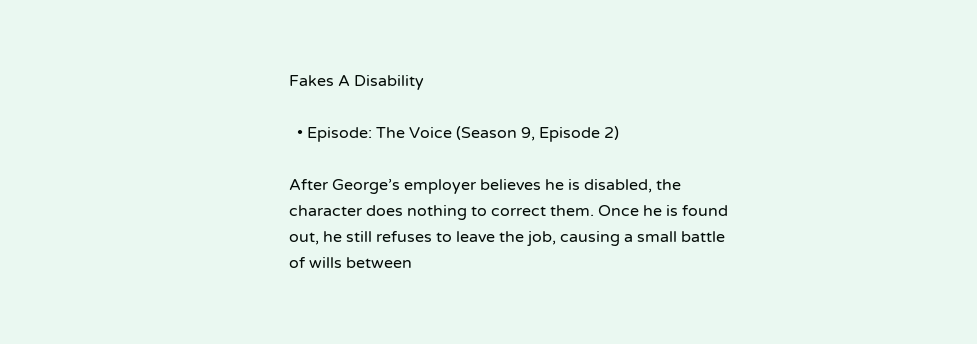Fakes A Disability

  • Episode: The Voice (Season 9, Episode 2)

After George’s employer believes he is disabled, the character does nothing to correct them. Once he is found out, he still refuses to leave the job, causing a small battle of wills between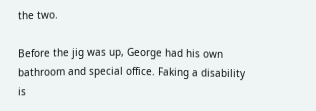the two.

Before the jig was up, George had his own bathroom and special office. Faking a disability is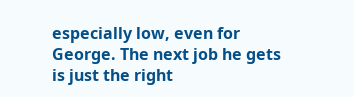especially low, even for George. The next job he gets is just the right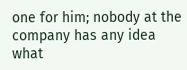one for him; nobody at the company has any idea what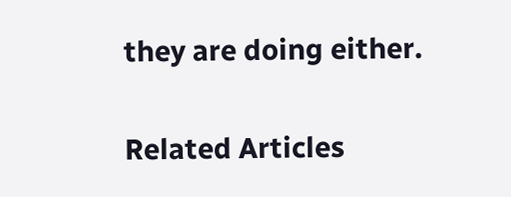they are doing either.

Related Articles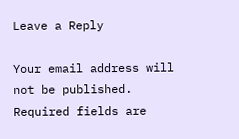Leave a Reply

Your email address will not be published. Required fields are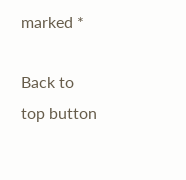marked *

Back to top button